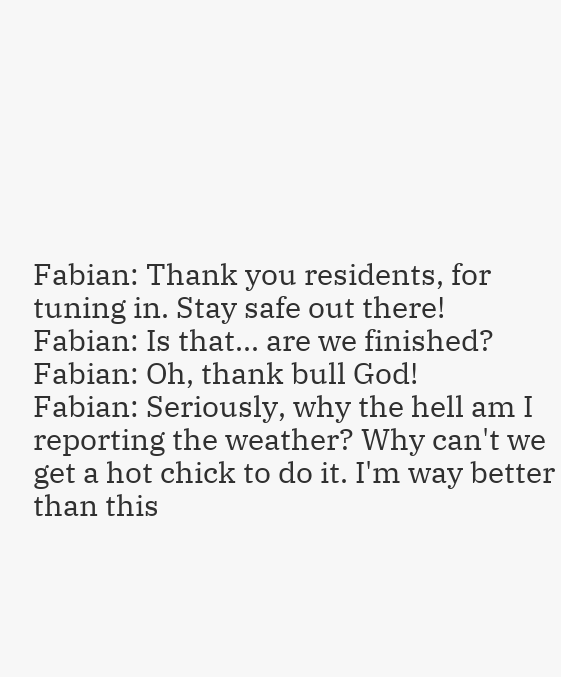Fabian: Thank you residents, for tuning in. Stay safe out there!
Fabian: Is that... are we finished?
Fabian: Oh, thank bull God!
Fabian: Seriously, why the hell am I reporting the weather? Why can't we get a hot chick to do it. I'm way better than this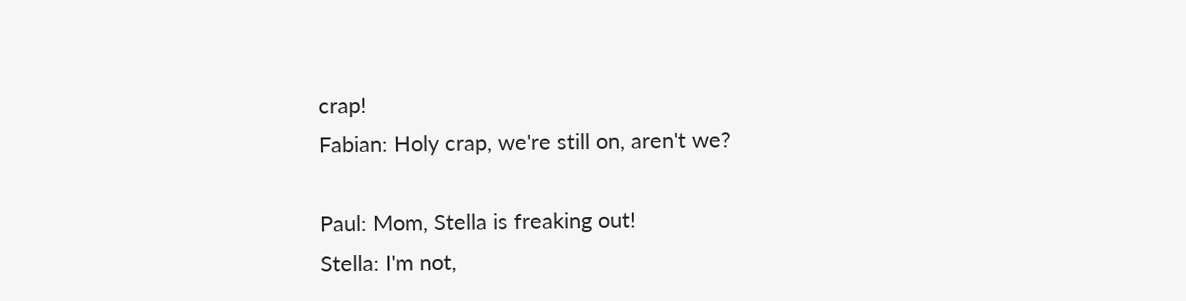crap!
Fabian: Holy crap, we're still on, aren't we?

Paul: Mom, Stella is freaking out!
Stella: I'm not,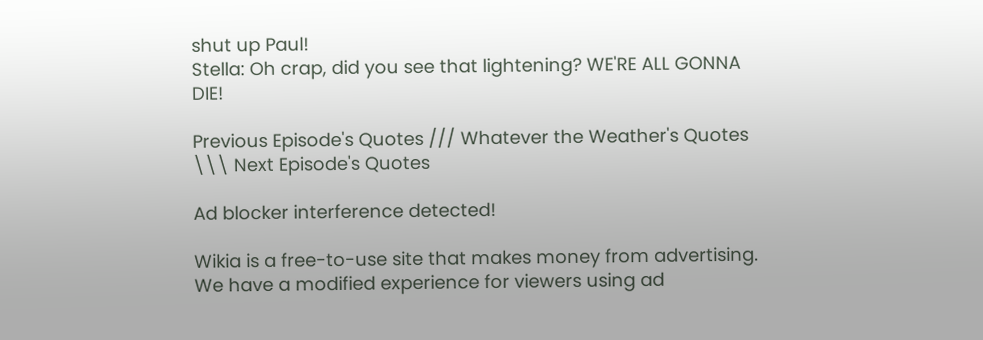shut up Paul!
Stella: Oh crap, did you see that lightening? WE'RE ALL GONNA DIE!

Previous Episode's Quotes /// Whatever the Weather's Quotes \\\ Next Episode's Quotes

Ad blocker interference detected!

Wikia is a free-to-use site that makes money from advertising. We have a modified experience for viewers using ad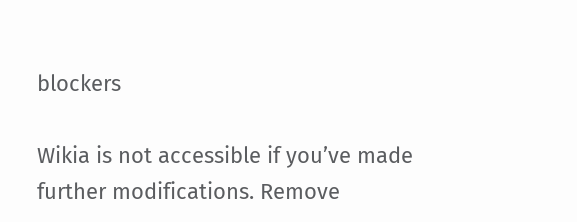blockers

Wikia is not accessible if you’ve made further modifications. Remove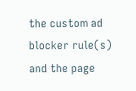the custom ad blocker rule(s) and the page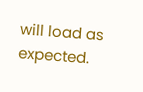will load as expected.